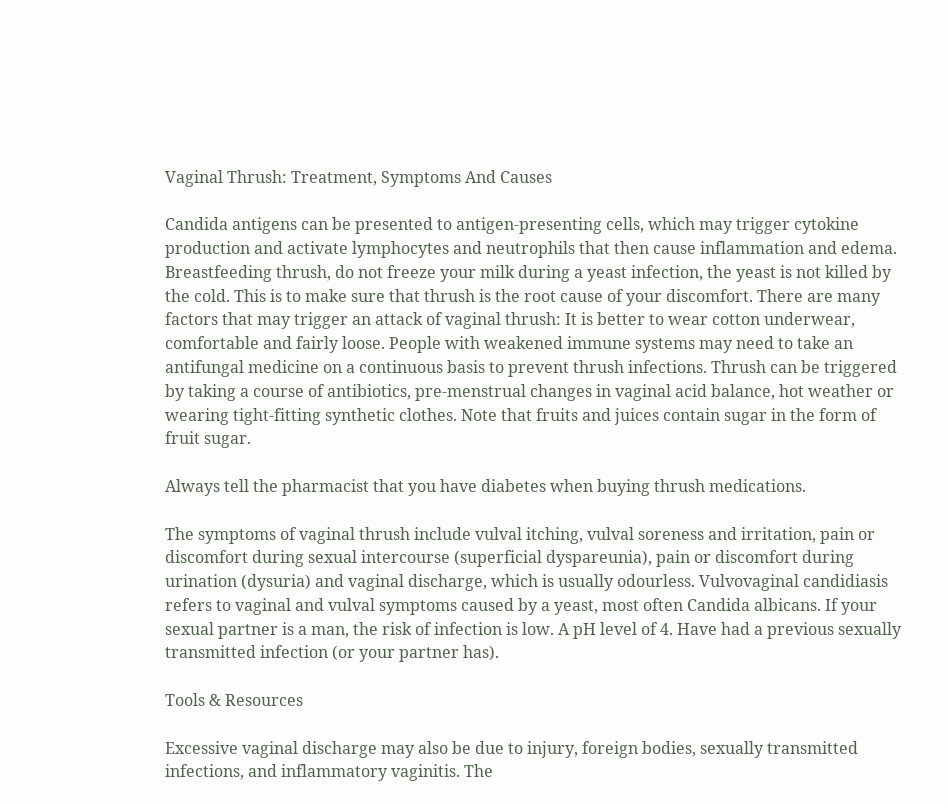Vaginal Thrush: Treatment, Symptoms And Causes

Candida antigens can be presented to antigen-presenting cells, which may trigger cytokine production and activate lymphocytes and neutrophils that then cause inflammation and edema. Breastfeeding thrush, do not freeze your milk during a yeast infection, the yeast is not killed by the cold. This is to make sure that thrush is the root cause of your discomfort. There are many factors that may trigger an attack of vaginal thrush: It is better to wear cotton underwear, comfortable and fairly loose. People with weakened immune systems may need to take an antifungal medicine on a continuous basis to prevent thrush infections. Thrush can be triggered by taking a course of antibiotics, pre-menstrual changes in vaginal acid balance, hot weather or wearing tight-fitting synthetic clothes. Note that fruits and juices contain sugar in the form of fruit sugar.

Always tell the pharmacist that you have diabetes when buying thrush medications.

The symptoms of vaginal thrush include vulval itching, vulval soreness and irritation, pain or discomfort during sexual intercourse (superficial dyspareunia), pain or discomfort during urination (dysuria) and vaginal discharge, which is usually odourless. Vulvovaginal candidiasis refers to vaginal and vulval symptoms caused by a yeast, most often Candida albicans. If your sexual partner is a man, the risk of infection is low. A pH level of 4. Have had a previous sexually transmitted infection (or your partner has).

Tools & Resources

Excessive vaginal discharge may also be due to injury, foreign bodies, sexually transmitted infections, and inflammatory vaginitis. The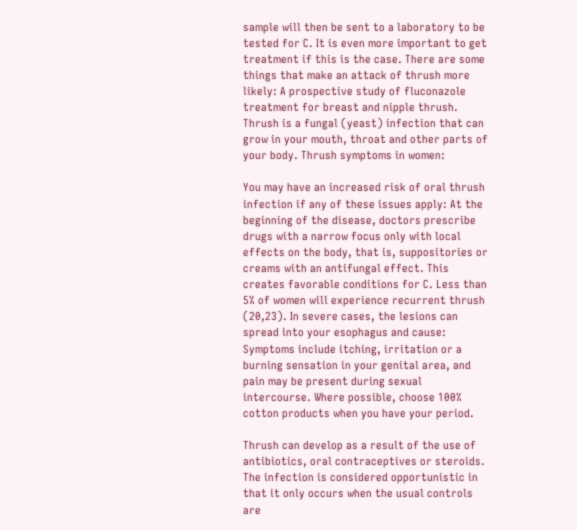sample will then be sent to a laboratory to be tested for C. It is even more important to get treatment if this is the case. There are some things that make an attack of thrush more likely: A prospective study of fluconazole treatment for breast and nipple thrush. Thrush is a fungal (yeast) infection that can grow in your mouth, throat and other parts of your body. Thrush symptoms in women:

You may have an increased risk of oral thrush infection if any of these issues apply: At the beginning of the disease, doctors prescribe drugs with a narrow focus only with local effects on the body, that is, suppositories or creams with an antifungal effect. This creates favorable conditions for C. Less than 5% of women will experience recurrent thrush (20,23). In severe cases, the lesions can spread into your esophagus and cause: Symptoms include itching, irritation or a burning sensation in your genital area, and pain may be present during sexual intercourse. Where possible, choose 100% cotton products when you have your period.

Thrush can develop as a result of the use of antibiotics, oral contraceptives or steroids. The infection is considered opportunistic in that it only occurs when the usual controls are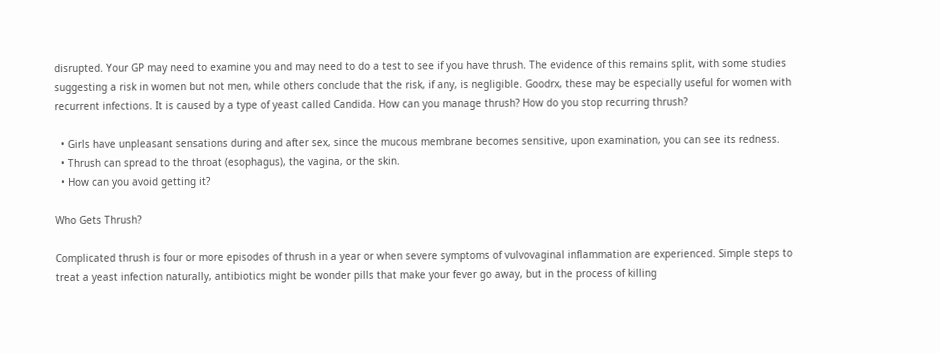disrupted. Your GP may need to examine you and may need to do a test to see if you have thrush. The evidence of this remains split, with some studies suggesting a risk in women but not men, while others conclude that the risk, if any, is negligible. Goodrx, these may be especially useful for women with recurrent infections. It is caused by a type of yeast called Candida. How can you manage thrush? How do you stop recurring thrush?

  • Girls have unpleasant sensations during and after sex, since the mucous membrane becomes sensitive, upon examination, you can see its redness.
  • Thrush can spread to the throat (esophagus), the vagina, or the skin.
  • How can you avoid getting it?

Who Gets Thrush?

Complicated thrush is four or more episodes of thrush in a year or when severe symptoms of vulvovaginal inflammation are experienced. Simple steps to treat a yeast infection naturally, antibiotics might be wonder pills that make your fever go away, but in the process of killing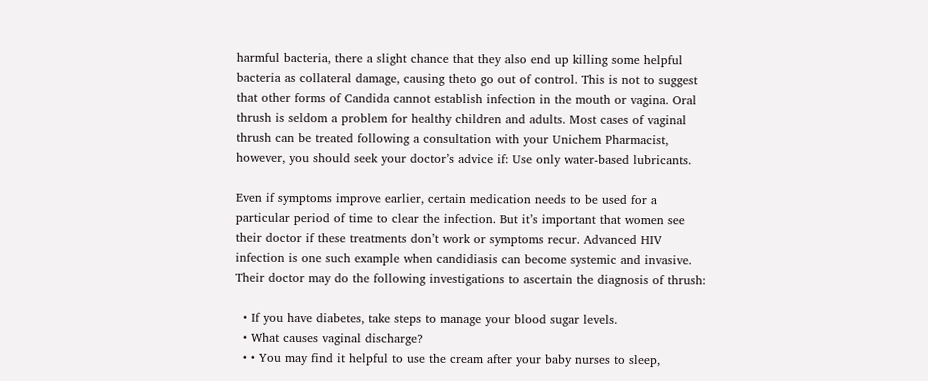harmful bacteria, there a slight chance that they also end up killing some helpful bacteria as collateral damage, causing theto go out of control. This is not to suggest that other forms of Candida cannot establish infection in the mouth or vagina. Oral thrush is seldom a problem for healthy children and adults. Most cases of vaginal thrush can be treated following a consultation with your Unichem Pharmacist, however, you should seek your doctor’s advice if: Use only water-based lubricants.

Even if symptoms improve earlier, certain medication needs to be used for a particular period of time to clear the infection. But it’s important that women see their doctor if these treatments don’t work or symptoms recur. Advanced HIV infection is one such example when candidiasis can become systemic and invasive. Their doctor may do the following investigations to ascertain the diagnosis of thrush:

  • If you have diabetes, take steps to manage your blood sugar levels.
  • What causes vaginal discharge?
  • • You may find it helpful to use the cream after your baby nurses to sleep,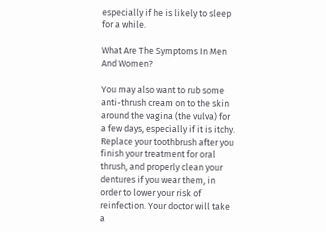especially if he is likely to sleep for a while.

What Are The Symptoms In Men And Women?

You may also want to rub some anti-thrush cream on to the skin around the vagina (the vulva) for a few days, especially if it is itchy. Replace your toothbrush after you finish your treatment for oral thrush, and properly clean your dentures if you wear them, in order to lower your risk of reinfection. Your doctor will take a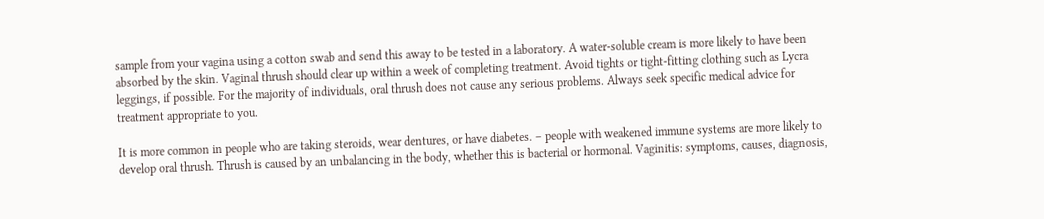sample from your vagina using a cotton swab and send this away to be tested in a laboratory. A water-soluble cream is more likely to have been absorbed by the skin. Vaginal thrush should clear up within a week of completing treatment. Avoid tights or tight-fitting clothing such as Lycra leggings, if possible. For the majority of individuals, oral thrush does not cause any serious problems. Always seek specific medical advice for treatment appropriate to you.

It is more common in people who are taking steroids, wear dentures, or have diabetes. – people with weakened immune systems are more likely to develop oral thrush. Thrush is caused by an unbalancing in the body, whether this is bacterial or hormonal. Vaginitis: symptoms, causes, diagnosis,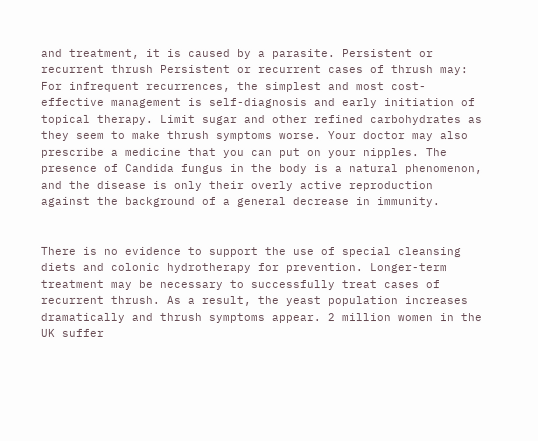and treatment, it is caused by a parasite. Persistent or recurrent thrush Persistent or recurrent cases of thrush may: For infrequent recurrences, the simplest and most cost-effective management is self-diagnosis and early initiation of topical therapy. Limit sugar and other refined carbohydrates as they seem to make thrush symptoms worse. Your doctor may also prescribe a medicine that you can put on your nipples. The presence of Candida fungus in the body is a natural phenomenon, and the disease is only their overly active reproduction against the background of a general decrease in immunity.


There is no evidence to support the use of special cleansing diets and colonic hydrotherapy for prevention. Longer-term treatment may be necessary to successfully treat cases of recurrent thrush. As a result, the yeast population increases dramatically and thrush symptoms appear. 2 million women in the UK suffer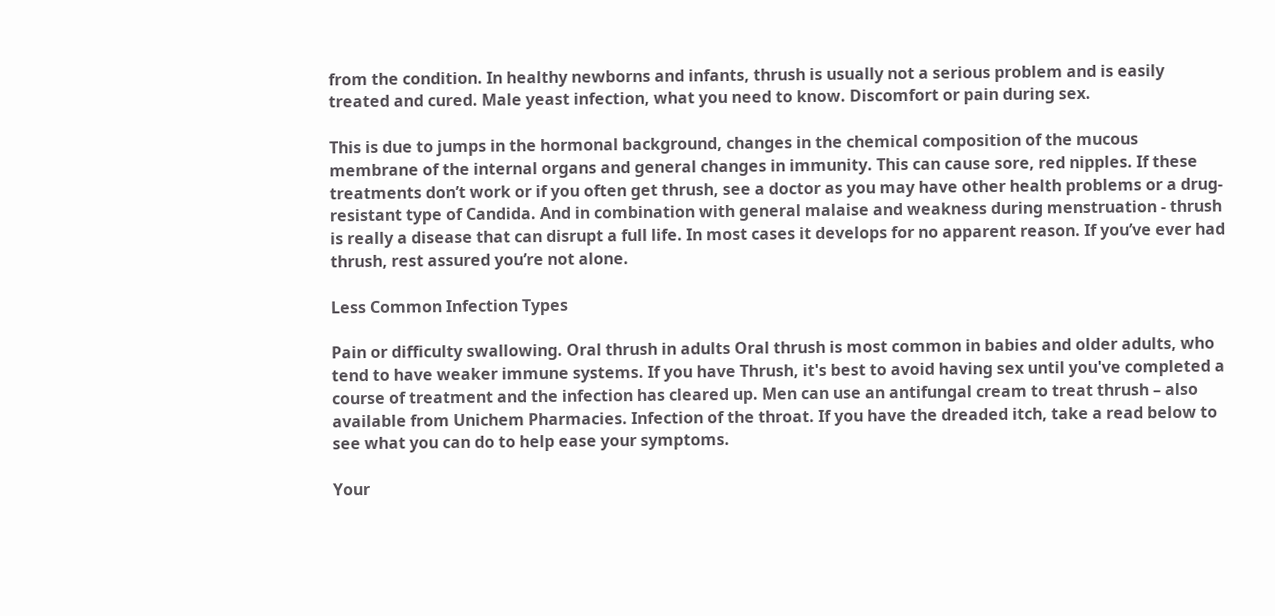from the condition. In healthy newborns and infants, thrush is usually not a serious problem and is easily treated and cured. Male yeast infection, what you need to know. Discomfort or pain during sex.

This is due to jumps in the hormonal background, changes in the chemical composition of the mucous membrane of the internal organs and general changes in immunity. This can cause sore, red nipples. If these treatments don’t work or if you often get thrush, see a doctor as you may have other health problems or a drug-resistant type of Candida. And in combination with general malaise and weakness during menstruation - thrush is really a disease that can disrupt a full life. In most cases it develops for no apparent reason. If you’ve ever had thrush, rest assured you’re not alone.

Less Common Infection Types

Pain or difficulty swallowing. Oral thrush in adults Oral thrush is most common in babies and older adults, who tend to have weaker immune systems. If you have Thrush, it's best to avoid having sex until you've completed a course of treatment and the infection has cleared up. Men can use an antifungal cream to treat thrush – also available from Unichem Pharmacies. Infection of the throat. If you have the dreaded itch, take a read below to see what you can do to help ease your symptoms.

Your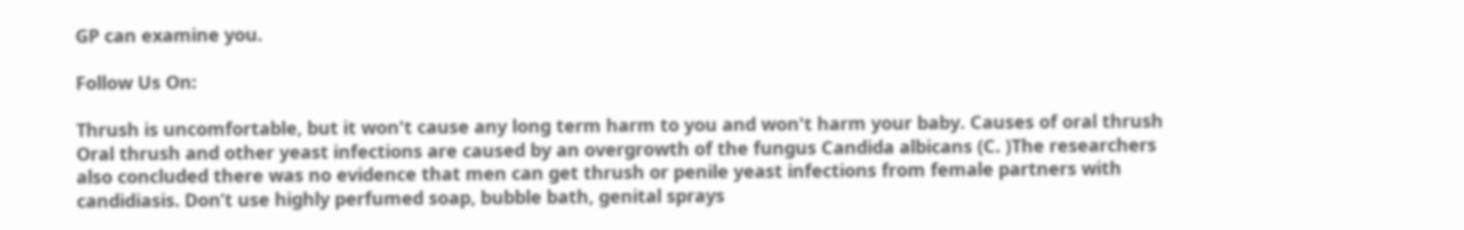GP can examine you.

Follow Us On:

Thrush is uncomfortable, but it won't cause any long term harm to you and won't harm your baby. Causes of oral thrush Oral thrush and other yeast infections are caused by an overgrowth of the fungus Candida albicans (C. )The researchers also concluded there was no evidence that men can get thrush or penile yeast infections from female partners with candidiasis. Don’t use highly perfumed soap, bubble bath, genital sprays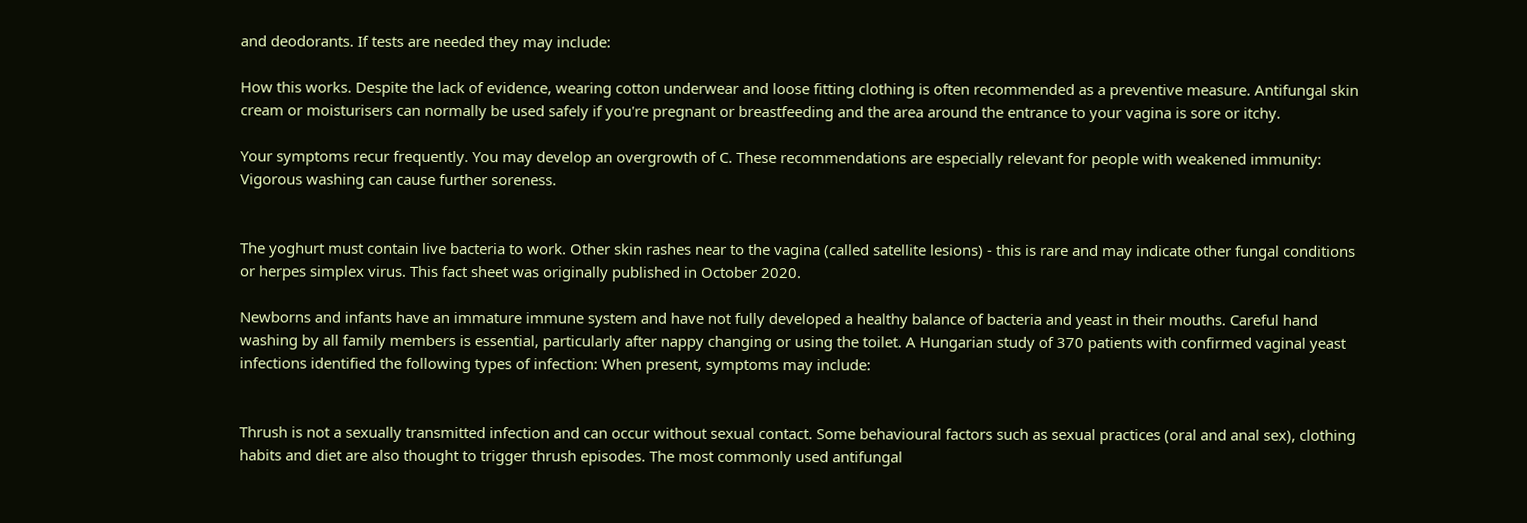and deodorants. If tests are needed they may include:

How this works. Despite the lack of evidence, wearing cotton underwear and loose fitting clothing is often recommended as a preventive measure. Antifungal skin cream or moisturisers can normally be used safely if you're pregnant or breastfeeding and the area around the entrance to your vagina is sore or itchy.

Your symptoms recur frequently. You may develop an overgrowth of C. These recommendations are especially relevant for people with weakened immunity: Vigorous washing can cause further soreness.


The yoghurt must contain live bacteria to work. Other skin rashes near to the vagina (called satellite lesions) - this is rare and may indicate other fungal conditions or herpes simplex virus. This fact sheet was originally published in October 2020.

Newborns and infants have an immature immune system and have not fully developed a healthy balance of bacteria and yeast in their mouths. Careful hand washing by all family members is essential, particularly after nappy changing or using the toilet. A Hungarian study of 370 patients with confirmed vaginal yeast infections identified the following types of infection: When present, symptoms may include:


Thrush is not a sexually transmitted infection and can occur without sexual contact. Some behavioural factors such as sexual practices (oral and anal sex), clothing habits and diet are also thought to trigger thrush episodes. The most commonly used antifungal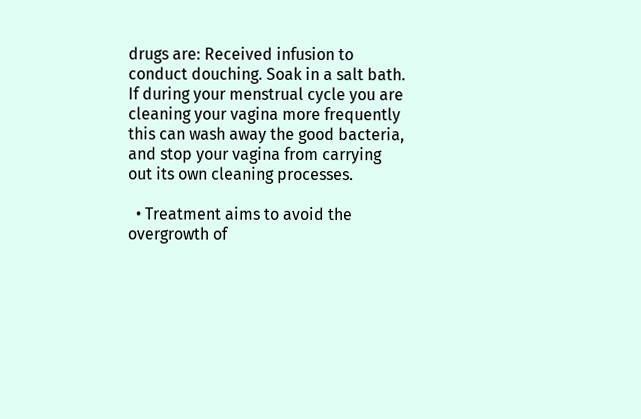drugs are: Received infusion to conduct douching. Soak in a salt bath. If during your menstrual cycle you are cleaning your vagina more frequently this can wash away the good bacteria, and stop your vagina from carrying out its own cleaning processes.

  • Treatment aims to avoid the overgrowth of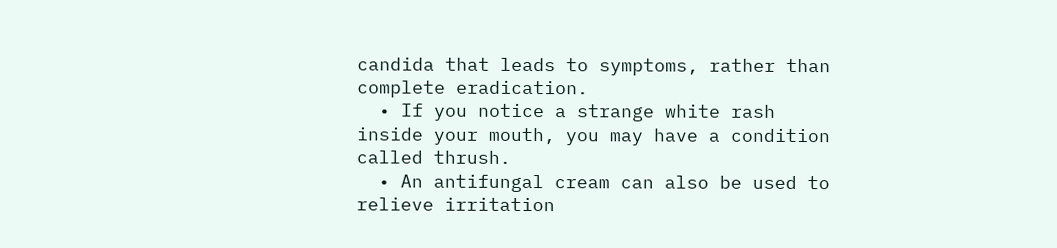candida that leads to symptoms, rather than complete eradication.
  • If you notice a strange white rash inside your mouth, you may have a condition called thrush.
  • An antifungal cream can also be used to relieve irritation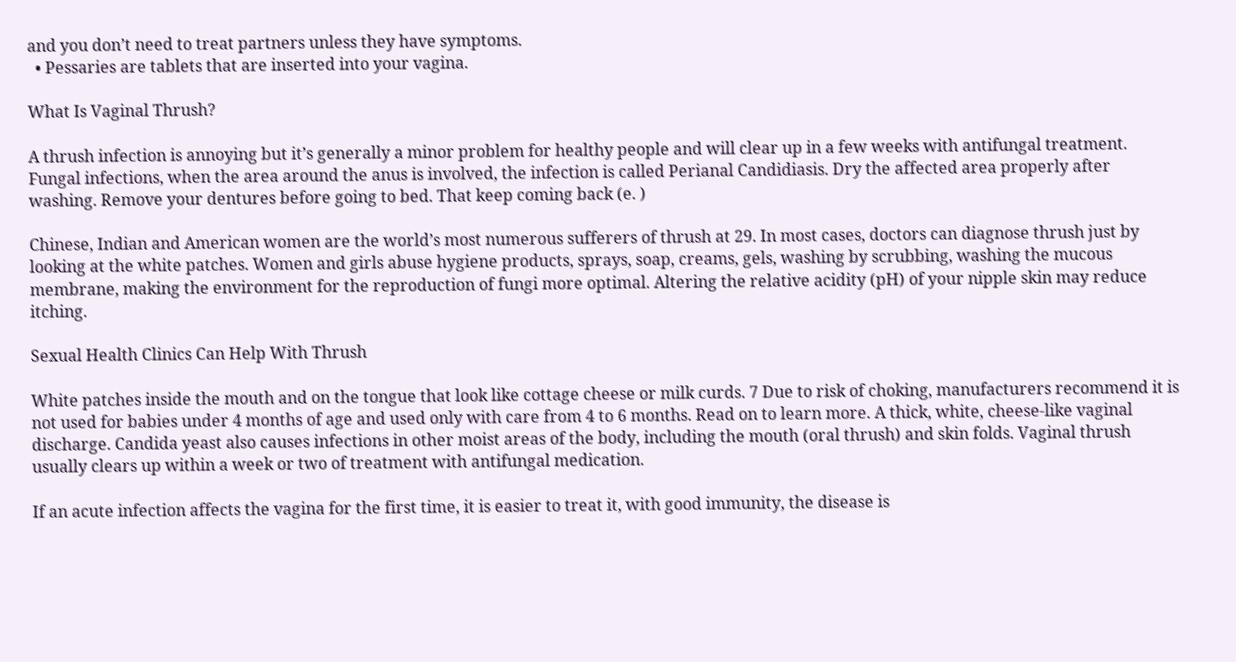and you don’t need to treat partners unless they have symptoms.
  • Pessaries are tablets that are inserted into your vagina.

What Is Vaginal Thrush?

A thrush infection is annoying but it’s generally a minor problem for healthy people and will clear up in a few weeks with antifungal treatment. Fungal infections, when the area around the anus is involved, the infection is called Perianal Candidiasis. Dry the affected area properly after washing. Remove your dentures before going to bed. That keep coming back (e. )

Chinese, Indian and American women are the world’s most numerous sufferers of thrush at 29. In most cases, doctors can diagnose thrush just by looking at the white patches. Women and girls abuse hygiene products, sprays, soap, creams, gels, washing by scrubbing, washing the mucous membrane, making the environment for the reproduction of fungi more optimal. Altering the relative acidity (pH) of your nipple skin may reduce itching.

Sexual Health Clinics Can Help With Thrush

White patches inside the mouth and on the tongue that look like cottage cheese or milk curds. 7 Due to risk of choking, manufacturers recommend it is not used for babies under 4 months of age and used only with care from 4 to 6 months. Read on to learn more. A thick, white, cheese-like vaginal discharge. Candida yeast also causes infections in other moist areas of the body, including the mouth (oral thrush) and skin folds. Vaginal thrush usually clears up within a week or two of treatment with antifungal medication.

If an acute infection affects the vagina for the first time, it is easier to treat it, with good immunity, the disease is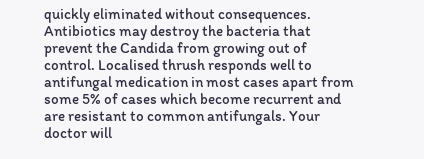quickly eliminated without consequences. Antibiotics may destroy the bacteria that prevent the Candida from growing out of control. Localised thrush responds well to antifungal medication in most cases apart from some 5% of cases which become recurrent and are resistant to common antifungals. Your doctor will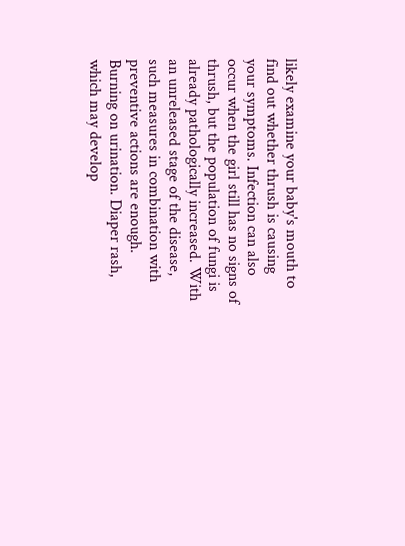likely examine your baby's mouth to find out whether thrush is causing your symptoms. Infection can also occur when the girl still has no signs of thrush, but the population of fungi is already pathologically increased. With an unreleased stage of the disease, such measures in combination with preventive actions are enough. Burning on urination. Diaper rash, which may develop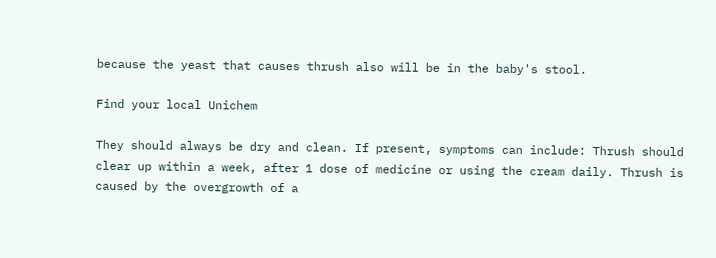because the yeast that causes thrush also will be in the baby's stool.

Find your local Unichem

They should always be dry and clean. If present, symptoms can include: Thrush should clear up within a week, after 1 dose of medicine or using the cream daily. Thrush is caused by the overgrowth of a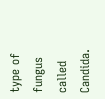type of fungus called Candida.